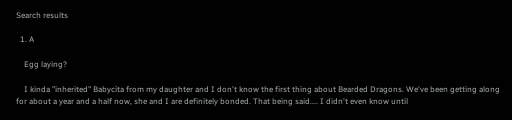Search results

  1. A

    Egg laying?

    I kinda "inherited" Babycita from my daughter and I don't know the first thing about Bearded Dragons. We've been getting along for about a year and a half now, she and I are definitely bonded. That being said.... I didn't even know until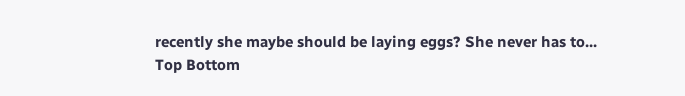recently she maybe should be laying eggs? She never has to...
Top Bottom